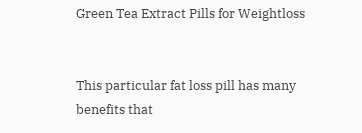Green Tea Extract Pills for Weightloss


This particular fat loss pill has many benefits that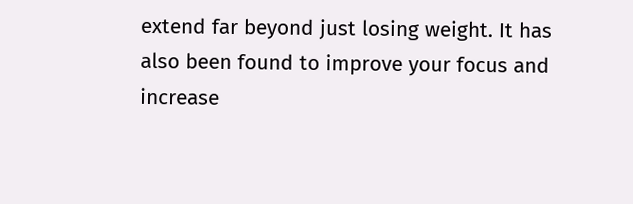extend far beyond just losing weight. It has also been found to improve your focus and increase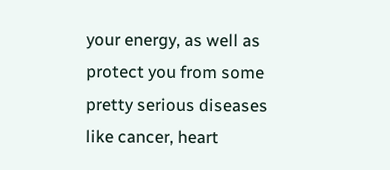your energy, as well as protect you from some pretty serious diseases like cancer, heart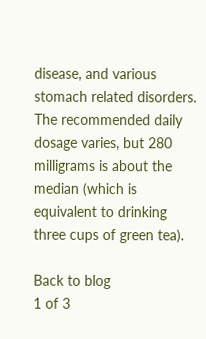disease, and various stomach related disorders. The recommended daily dosage varies, but 280 milligrams is about the median (which is equivalent to drinking three cups of green tea).

Back to blog
1 of 3